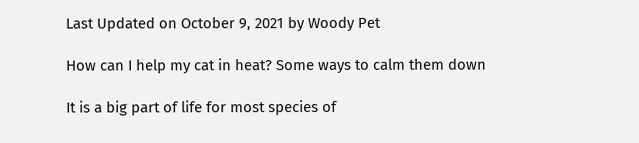Last Updated on October 9, 2021 by Woody Pet

How can I help my cat in heat? Some ways to calm them down

It is a big part of life for most species of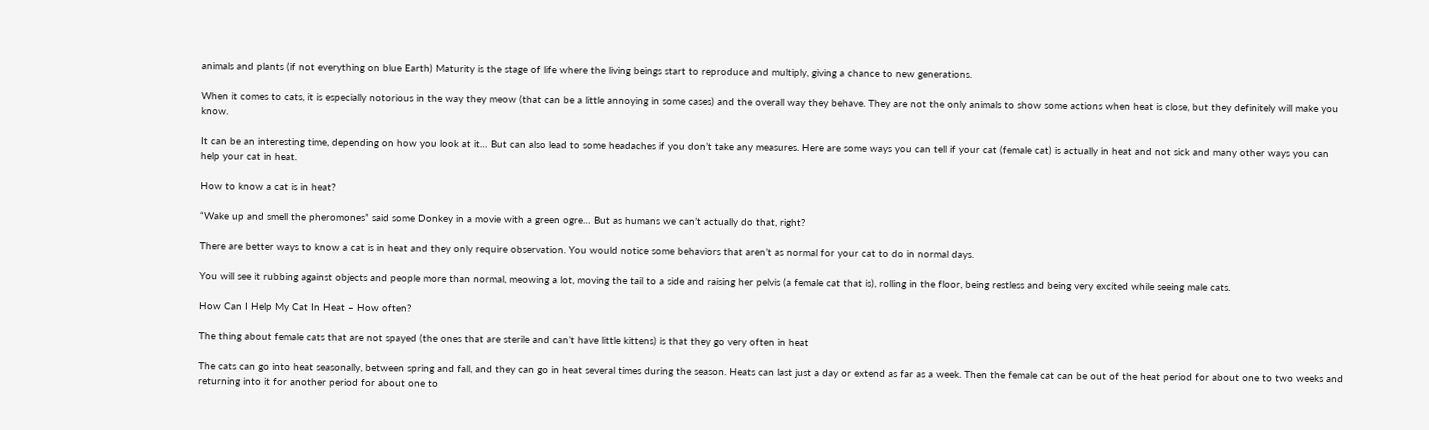animals and plants (if not everything on blue Earth) Maturity is the stage of life where the living beings start to reproduce and multiply, giving a chance to new generations.

When it comes to cats, it is especially notorious in the way they meow (that can be a little annoying in some cases) and the overall way they behave. They are not the only animals to show some actions when heat is close, but they definitely will make you know.

It can be an interesting time, depending on how you look at it… But can also lead to some headaches if you don’t take any measures. Here are some ways you can tell if your cat (female cat) is actually in heat and not sick and many other ways you can help your cat in heat.

How to know a cat is in heat?

“Wake up and smell the pheromones” said some Donkey in a movie with a green ogre… But as humans we can’t actually do that, right?

There are better ways to know a cat is in heat and they only require observation. You would notice some behaviors that aren’t as normal for your cat to do in normal days.

You will see it rubbing against objects and people more than normal, meowing a lot, moving the tail to a side and raising her pelvis (a female cat that is), rolling in the floor, being restless and being very excited while seeing male cats.

How Can I Help My Cat In Heat – How often?

The thing about female cats that are not spayed (the ones that are sterile and can’t have little kittens) is that they go very often in heat

The cats can go into heat seasonally, between spring and fall, and they can go in heat several times during the season. Heats can last just a day or extend as far as a week. Then the female cat can be out of the heat period for about one to two weeks and returning into it for another period for about one to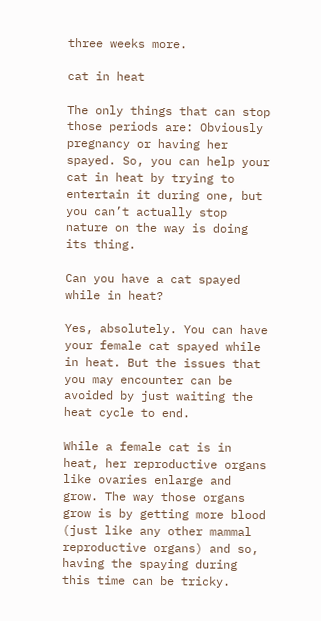three weeks more.

cat in heat

The only things that can stop those periods are: Obviously pregnancy or having her spayed. So, you can help your cat in heat by trying to entertain it during one, but you can’t actually stop nature on the way is doing its thing.

Can you have a cat spayed while in heat?

Yes, absolutely. You can have your female cat spayed while in heat. But the issues that you may encounter can be avoided by just waiting the heat cycle to end.

While a female cat is in heat, her reproductive organs like ovaries enlarge and grow. The way those organs grow is by getting more blood (just like any other mammal reproductive organs) and so, having the spaying during this time can be tricky.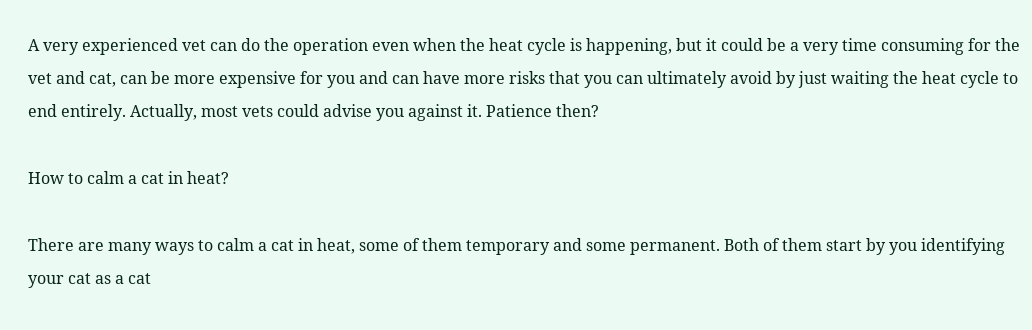A very experienced vet can do the operation even when the heat cycle is happening, but it could be a very time consuming for the vet and cat, can be more expensive for you and can have more risks that you can ultimately avoid by just waiting the heat cycle to end entirely. Actually, most vets could advise you against it. Patience then?

How to calm a cat in heat?

There are many ways to calm a cat in heat, some of them temporary and some permanent. Both of them start by you identifying your cat as a cat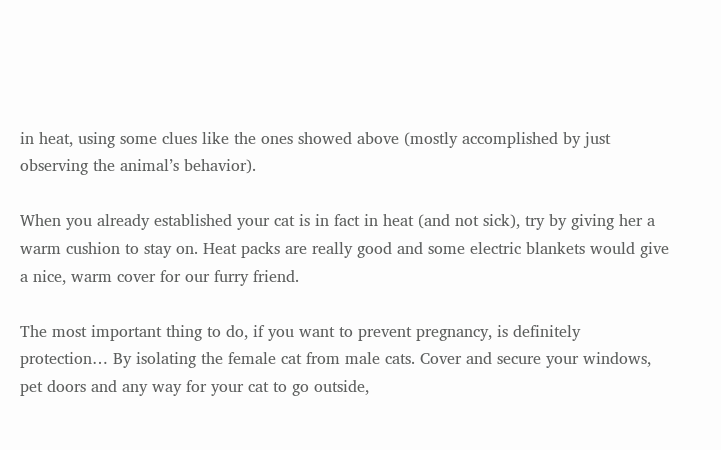in heat, using some clues like the ones showed above (mostly accomplished by just observing the animal’s behavior).

When you already established your cat is in fact in heat (and not sick), try by giving her a warm cushion to stay on. Heat packs are really good and some electric blankets would give a nice, warm cover for our furry friend.

The most important thing to do, if you want to prevent pregnancy, is definitely protection… By isolating the female cat from male cats. Cover and secure your windows, pet doors and any way for your cat to go outside,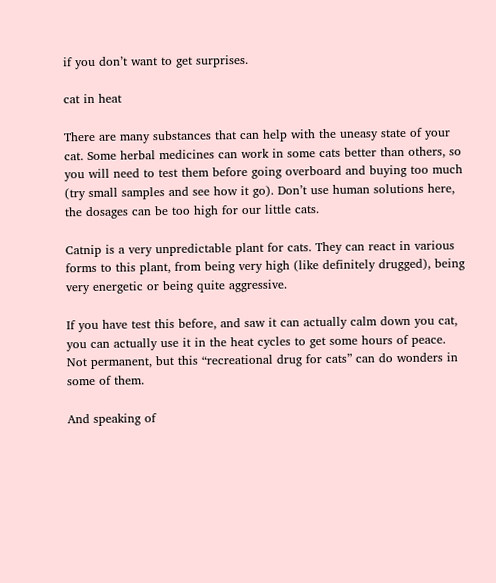if you don’t want to get surprises.

cat in heat

There are many substances that can help with the uneasy state of your cat. Some herbal medicines can work in some cats better than others, so you will need to test them before going overboard and buying too much (try small samples and see how it go). Don’t use human solutions here, the dosages can be too high for our little cats.

Catnip is a very unpredictable plant for cats. They can react in various forms to this plant, from being very high (like definitely drugged), being very energetic or being quite aggressive.

If you have test this before, and saw it can actually calm down you cat, you can actually use it in the heat cycles to get some hours of peace. Not permanent, but this “recreational drug for cats” can do wonders in some of them.

And speaking of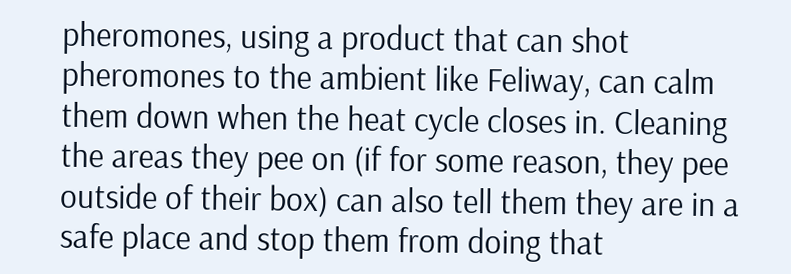pheromones, using a product that can shot pheromones to the ambient like Feliway, can calm them down when the heat cycle closes in. Cleaning the areas they pee on (if for some reason, they pee outside of their box) can also tell them they are in a safe place and stop them from doing that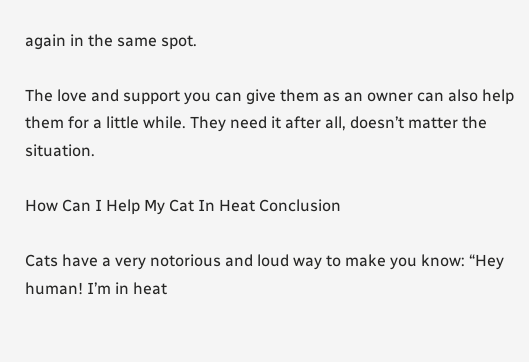again in the same spot.

The love and support you can give them as an owner can also help them for a little while. They need it after all, doesn’t matter the situation.

How Can I Help My Cat In Heat Conclusion

Cats have a very notorious and loud way to make you know: “Hey human! I’m in heat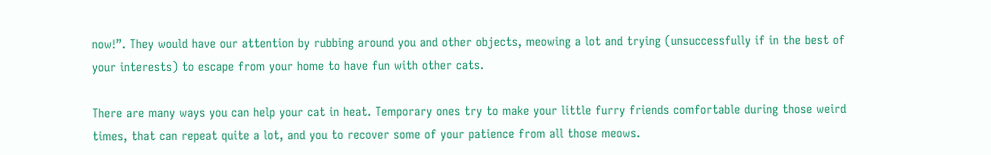now!”. They would have our attention by rubbing around you and other objects, meowing a lot and trying (unsuccessfully if in the best of your interests) to escape from your home to have fun with other cats.

There are many ways you can help your cat in heat. Temporary ones try to make your little furry friends comfortable during those weird times, that can repeat quite a lot, and you to recover some of your patience from all those meows.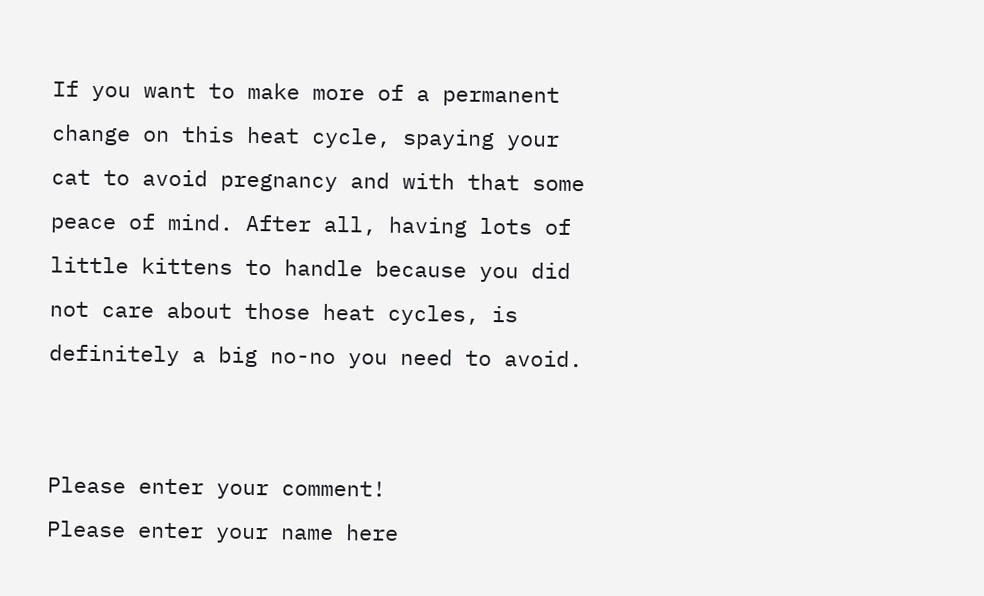If you want to make more of a permanent change on this heat cycle, spaying your cat to avoid pregnancy and with that some peace of mind. After all, having lots of little kittens to handle because you did not care about those heat cycles, is definitely a big no-no you need to avoid.


Please enter your comment!
Please enter your name here